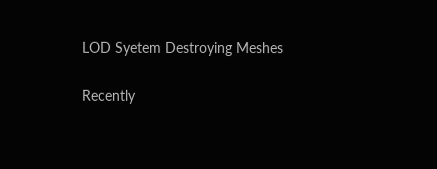LOD Syetem Destroying Meshes

Recently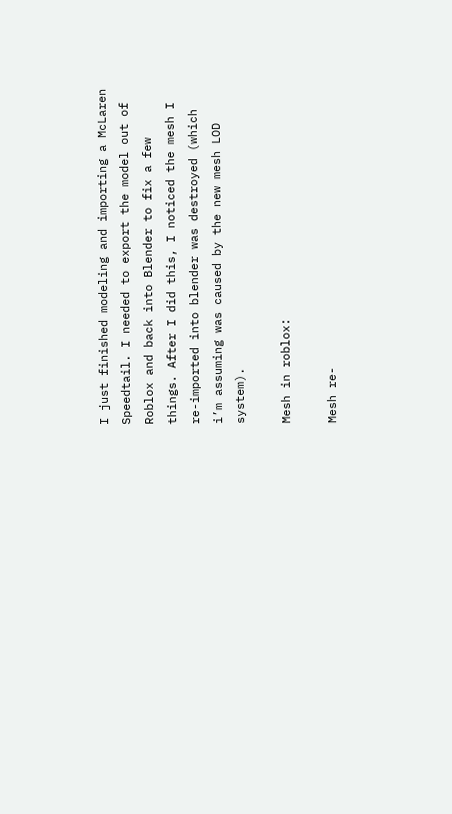I just finished modeling and importing a McLaren Speedtail. I needed to export the model out of Roblox and back into Blender to fix a few things. After I did this, I noticed the mesh I re-imported into blender was destroyed (which i’m assuming was caused by the new mesh LOD system).

Mesh in roblox:

Mesh re-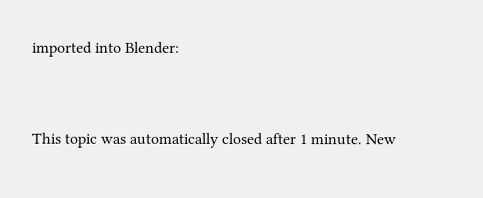imported into Blender:


This topic was automatically closed after 1 minute. New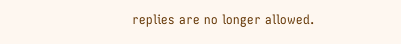replies are no longer allowed.